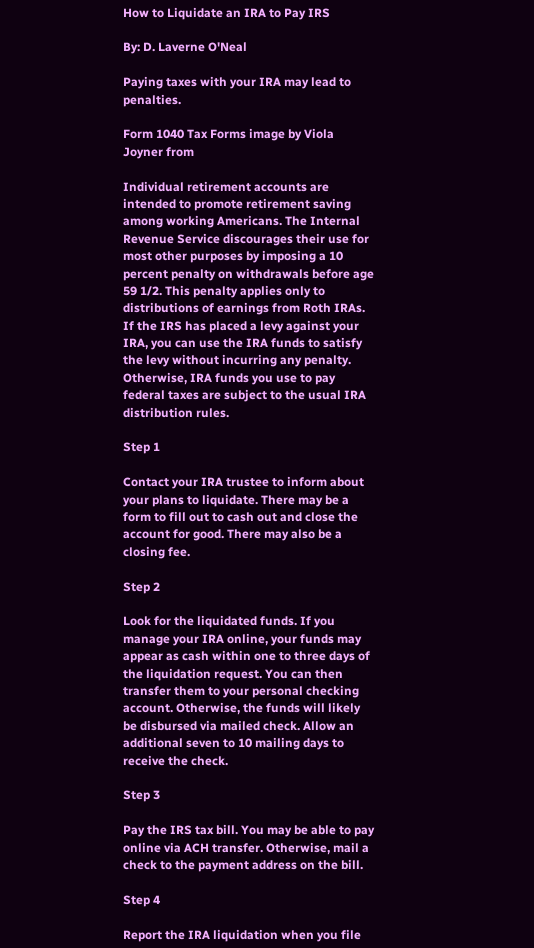How to Liquidate an IRA to Pay IRS

By: D. Laverne O'Neal

Paying taxes with your IRA may lead to penalties.

Form 1040 Tax Forms image by Viola Joyner from

Individual retirement accounts are intended to promote retirement saving among working Americans. The Internal Revenue Service discourages their use for most other purposes by imposing a 10 percent penalty on withdrawals before age 59 1/2. This penalty applies only to distributions of earnings from Roth IRAs. If the IRS has placed a levy against your IRA, you can use the IRA funds to satisfy the levy without incurring any penalty. Otherwise, IRA funds you use to pay federal taxes are subject to the usual IRA distribution rules.

Step 1

Contact your IRA trustee to inform about your plans to liquidate. There may be a form to fill out to cash out and close the account for good. There may also be a closing fee.

Step 2

Look for the liquidated funds. If you manage your IRA online, your funds may appear as cash within one to three days of the liquidation request. You can then transfer them to your personal checking account. Otherwise, the funds will likely be disbursed via mailed check. Allow an additional seven to 10 mailing days to receive the check.

Step 3

Pay the IRS tax bill. You may be able to pay online via ACH transfer. Otherwise, mail a check to the payment address on the bill.

Step 4

Report the IRA liquidation when you file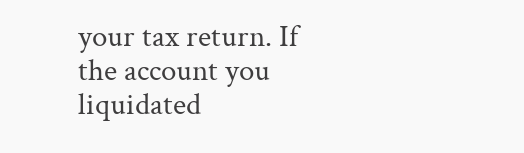your tax return. If the account you liquidated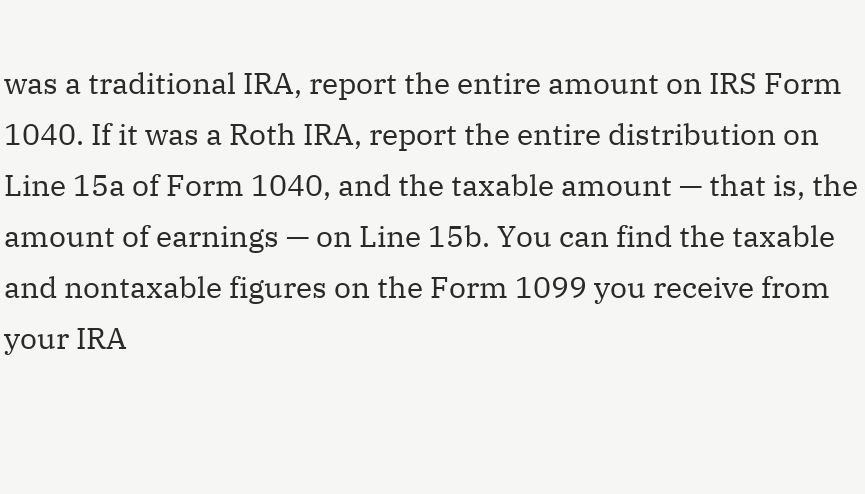was a traditional IRA, report the entire amount on IRS Form 1040. If it was a Roth IRA, report the entire distribution on Line 15a of Form 1040, and the taxable amount — that is, the amount of earnings — on Line 15b. You can find the taxable and nontaxable figures on the Form 1099 you receive from your IRA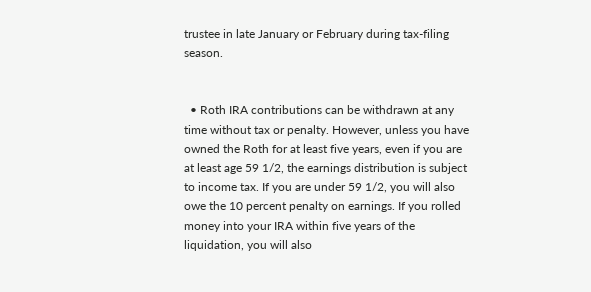trustee in late January or February during tax-filing season.


  • Roth IRA contributions can be withdrawn at any time without tax or penalty. However, unless you have owned the Roth for at least five years, even if you are at least age 59 1/2, the earnings distribution is subject to income tax. If you are under 59 1/2, you will also owe the 10 percent penalty on earnings. If you rolled money into your IRA within five years of the liquidation, you will also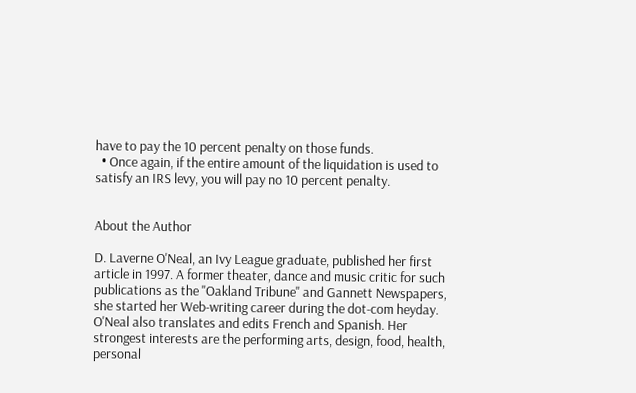have to pay the 10 percent penalty on those funds.
  • Once again, if the entire amount of the liquidation is used to satisfy an IRS levy, you will pay no 10 percent penalty.


About the Author

D. Laverne O'Neal, an Ivy League graduate, published her first article in 1997. A former theater, dance and music critic for such publications as the "Oakland Tribune" and Gannett Newspapers, she started her Web-writing career during the dot-com heyday. O'Neal also translates and edits French and Spanish. Her strongest interests are the performing arts, design, food, health, personal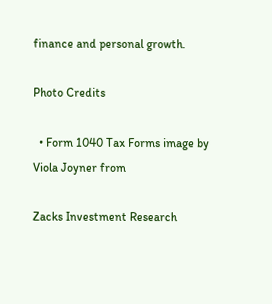finance and personal growth.

Photo Credits

  • Form 1040 Tax Forms image by Viola Joyner from

Zacks Investment Research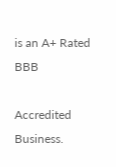is an A+ Rated BBB

Accredited Business.